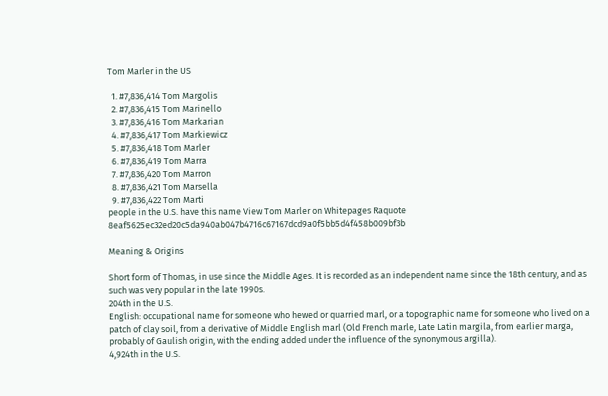Tom Marler in the US

  1. #7,836,414 Tom Margolis
  2. #7,836,415 Tom Marinello
  3. #7,836,416 Tom Markarian
  4. #7,836,417 Tom Markiewicz
  5. #7,836,418 Tom Marler
  6. #7,836,419 Tom Marra
  7. #7,836,420 Tom Marron
  8. #7,836,421 Tom Marsella
  9. #7,836,422 Tom Marti
people in the U.S. have this name View Tom Marler on Whitepages Raquote 8eaf5625ec32ed20c5da940ab047b4716c67167dcd9a0f5bb5d4f458b009bf3b

Meaning & Origins

Short form of Thomas, in use since the Middle Ages. It is recorded as an independent name since the 18th century, and as such was very popular in the late 1990s.
204th in the U.S.
English: occupational name for someone who hewed or quarried marl, or a topographic name for someone who lived on a patch of clay soil, from a derivative of Middle English marl (Old French marle, Late Latin margila, from earlier marga, probably of Gaulish origin, with the ending added under the influence of the synonymous argilla).
4,924th in the U.S.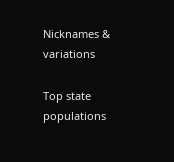Nicknames & variations

Top state populations